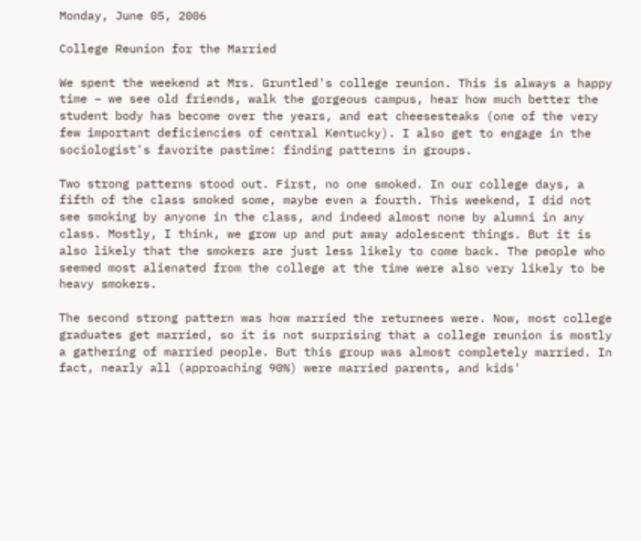Monday, June 05, 2006

College Reunion for the Married

We spent the weekend at Mrs. Gruntled's college reunion. This is always a happy time – we see old friends, walk the gorgeous campus, hear how much better the student body has become over the years, and eat cheesesteaks (one of the very few important deficiencies of central Kentucky). I also get to engage in the sociologist's favorite pastime: finding patterns in groups.

Two strong patterns stood out. First, no one smoked. In our college days, a fifth of the class smoked some, maybe even a fourth. This weekend, I did not see smoking by anyone in the class, and indeed almost none by alumni in any class. Mostly, I think, we grow up and put away adolescent things. But it is also likely that the smokers are just less likely to come back. The people who seemed most alienated from the college at the time were also very likely to be heavy smokers.

The second strong pattern was how married the returnees were. Now, most college graduates get married, so it is not surprising that a college reunion is mostly a gathering of married people. But this group was almost completely married. In fact, nearly all (approaching 90%) were married parents, and kids'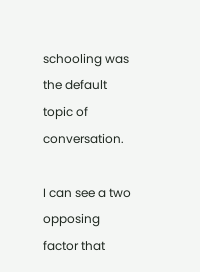schooling was the default topic of conversation.

I can see a two opposing factor that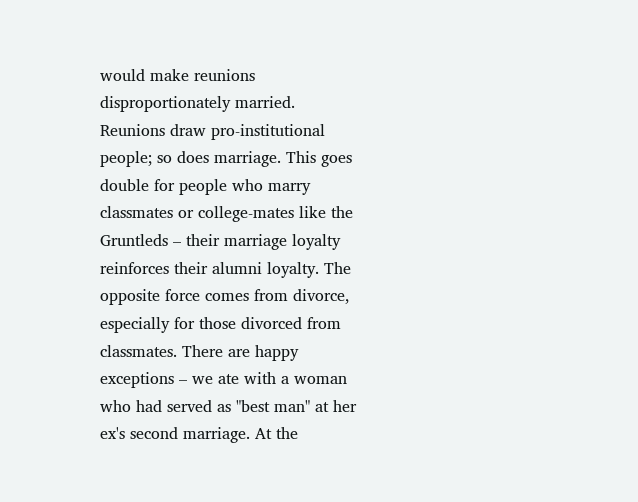would make reunions disproportionately married. Reunions draw pro-institutional people; so does marriage. This goes double for people who marry classmates or college-mates like the Gruntleds – their marriage loyalty reinforces their alumni loyalty. The opposite force comes from divorce, especially for those divorced from classmates. There are happy exceptions – we ate with a woman who had served as "best man" at her ex's second marriage. At the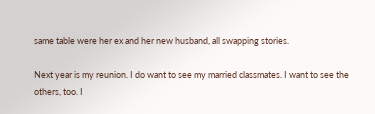same table were her ex and her new husband, all swapping stories.

Next year is my reunion. I do want to see my married classmates. I want to see the others, too. I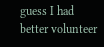guess I had better volunteer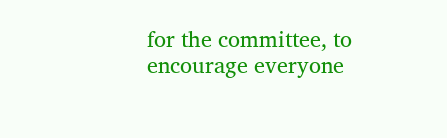for the committee, to encourage everyone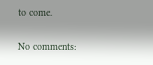to come.

No comments: